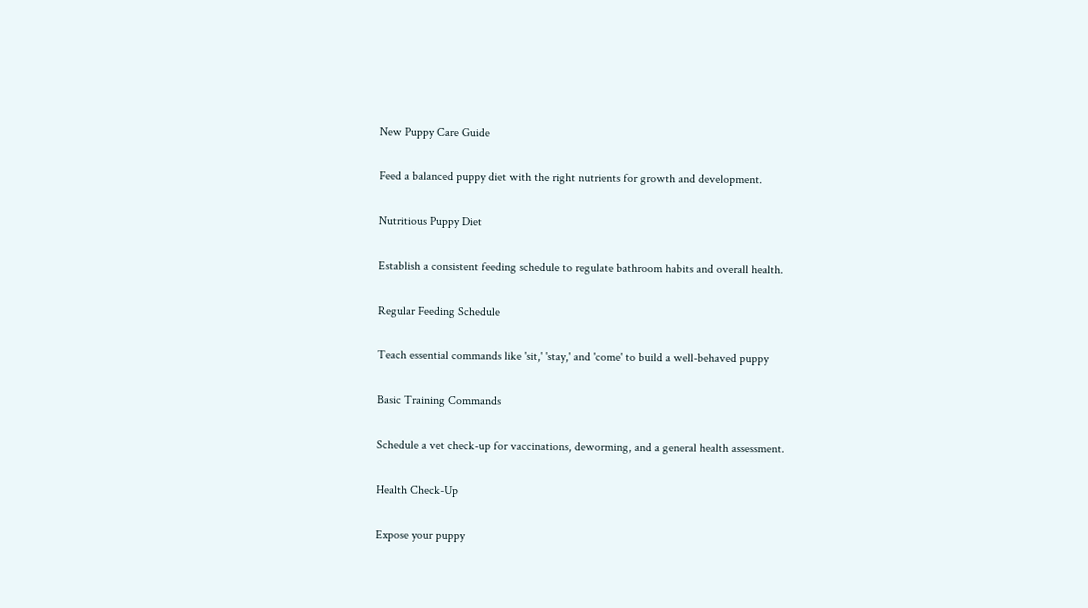New Puppy Care Guide

Feed a balanced puppy diet with the right nutrients for growth and development.

Nutritious Puppy Diet

Establish a consistent feeding schedule to regulate bathroom habits and overall health.

Regular Feeding Schedule

Teach essential commands like 'sit,' 'stay,' and 'come' to build a well-behaved puppy

Basic Training Commands

Schedule a vet check-up for vaccinations, deworming, and a general health assessment.

Health Check-Up

Expose your puppy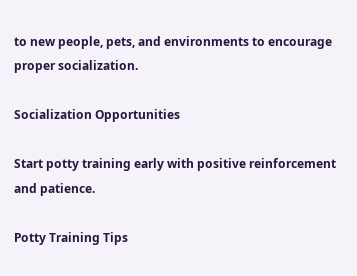to new people, pets, and environments to encourage proper socialization.

Socialization Opportunities

Start potty training early with positive reinforcement and patience.

Potty Training Tips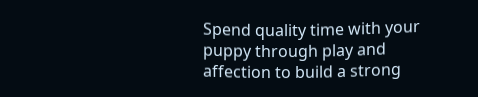Spend quality time with your puppy through play and affection to build a strong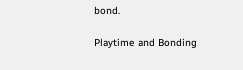bond.

Playtime and Bonding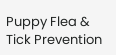Puppy Flea & Tick Prevention